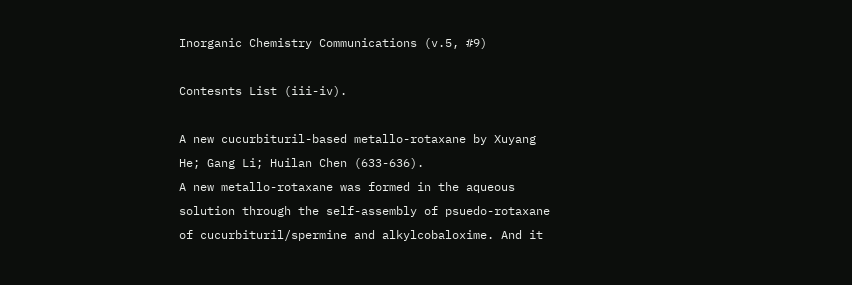Inorganic Chemistry Communications (v.5, #9)

Contesnts List (iii-iv).

A new cucurbituril-based metallo-rotaxane by Xuyang He; Gang Li; Huilan Chen (633-636).
A new metallo-rotaxane was formed in the aqueous solution through the self-assembly of psuedo-rotaxane of cucurbituril/spermine and alkylcobaloxime. And it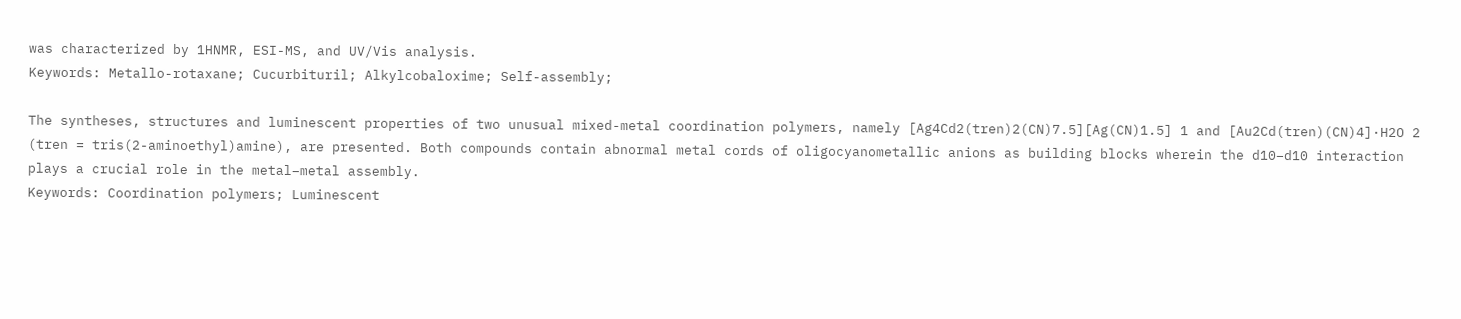was characterized by 1HNMR, ESI-MS, and UV/Vis analysis.
Keywords: Metallo-rotaxane; Cucurbituril; Alkylcobaloxime; Self-assembly;

The syntheses, structures and luminescent properties of two unusual mixed-metal coordination polymers, namely [Ag4Cd2(tren)2(CN)7.5][Ag(CN)1.5] 1 and [Au2Cd(tren)(CN)4]·H2O 2 (tren = tris(2-aminoethyl)amine), are presented. Both compounds contain abnormal metal cords of oligocyanometallic anions as building blocks wherein the d10–d10 interaction plays a crucial role in the metal–metal assembly.
Keywords: Coordination polymers; Luminescent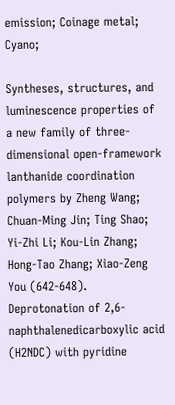emission; Coinage metal; Cyano;

Syntheses, structures, and luminescence properties of a new family of three-dimensional open-framework lanthanide coordination polymers by Zheng Wang; Chuan-Ming Jin; Ting Shao; Yi-Zhi Li; Kou-Lin Zhang; Hong-Tao Zhang; Xiao-Zeng You (642-648).
Deprotonation of 2,6-naphthalenedicarboxylic acid (H2NDC) with pyridine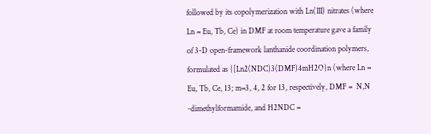followed by its copolymerization with Ln(III) nitrates (where Ln = Eu, Tb, Ce) in DMF at room temperature gave a family of 3-D open-framework lanthanide coordination polymers, formulated as {[Ln2(NDC)3(DMF)4mH2O}n (where Ln = Eu, Tb, Ce, 13; m=3, 4, 2 for 13, respectively, DMF =  N,N -dimethylformamide, and H2NDC =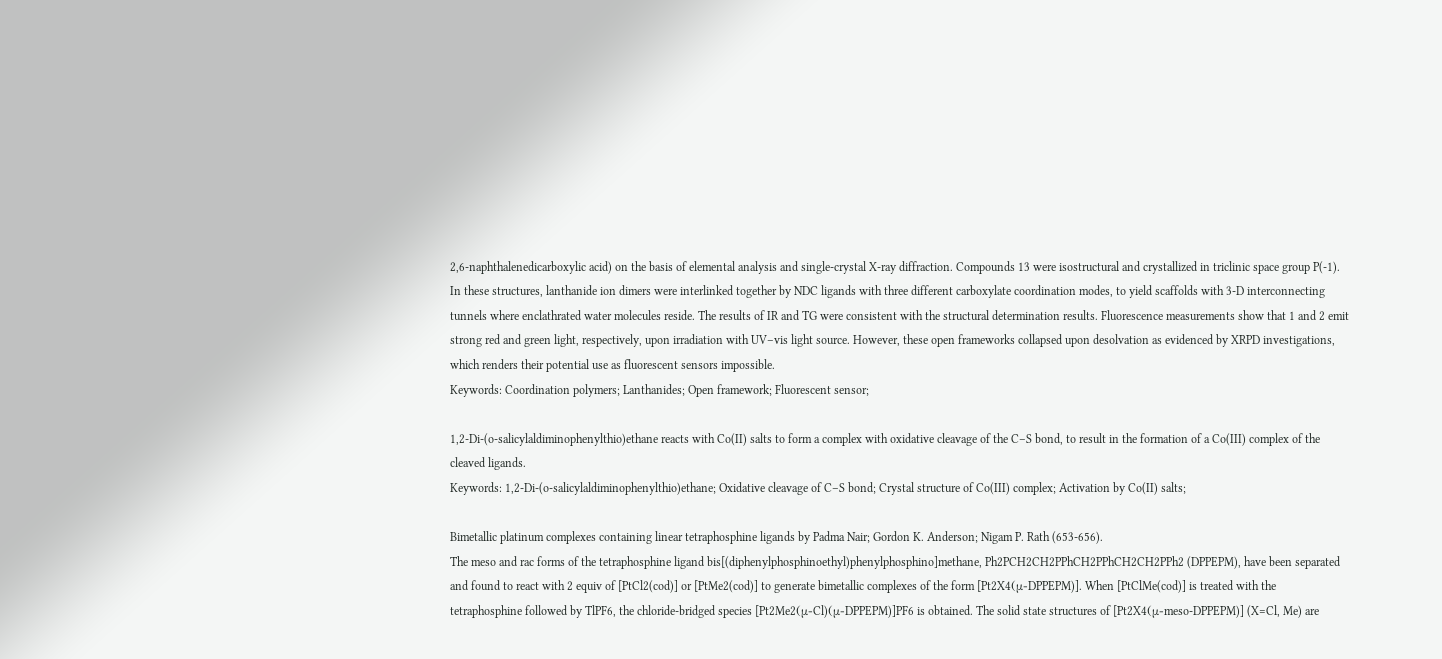2,6-naphthalenedicarboxylic acid) on the basis of elemental analysis and single-crystal X-ray diffraction. Compounds 13 were isostructural and crystallized in triclinic space group P(-1). In these structures, lanthanide ion dimers were interlinked together by NDC ligands with three different carboxylate coordination modes, to yield scaffolds with 3-D interconnecting tunnels where enclathrated water molecules reside. The results of IR and TG were consistent with the structural determination results. Fluorescence measurements show that 1 and 2 emit strong red and green light, respectively, upon irradiation with UV–vis light source. However, these open frameworks collapsed upon desolvation as evidenced by XRPD investigations, which renders their potential use as fluorescent sensors impossible.
Keywords: Coordination polymers; Lanthanides; Open framework; Fluorescent sensor;

1,2-Di-(o-salicylaldiminophenylthio)ethane reacts with Co(II) salts to form a complex with oxidative cleavage of the C–S bond, to result in the formation of a Co(III) complex of the cleaved ligands.
Keywords: 1,2-Di-(o-salicylaldiminophenylthio)ethane; Oxidative cleavage of C–S bond; Crystal structure of Co(III) complex; Activation by Co(II) salts;

Bimetallic platinum complexes containing linear tetraphosphine ligands by Padma Nair; Gordon K. Anderson; Nigam P. Rath (653-656).
The meso and rac forms of the tetraphosphine ligand bis[(diphenylphosphinoethyl)phenylphosphino]methane, Ph2PCH2CH2PPhCH2PPhCH2CH2PPh2 (DPPEPM), have been separated and found to react with 2 equiv of [PtCl2(cod)] or [PtMe2(cod)] to generate bimetallic complexes of the form [Pt2X4(μ-DPPEPM)]. When [PtClMe(cod)] is treated with the tetraphosphine followed by TlPF6, the chloride-bridged species [Pt2Me2(μ-Cl)(μ-DPPEPM)]PF6 is obtained. The solid state structures of [Pt2X4(μ-meso-DPPEPM)] (X=Cl, Me) are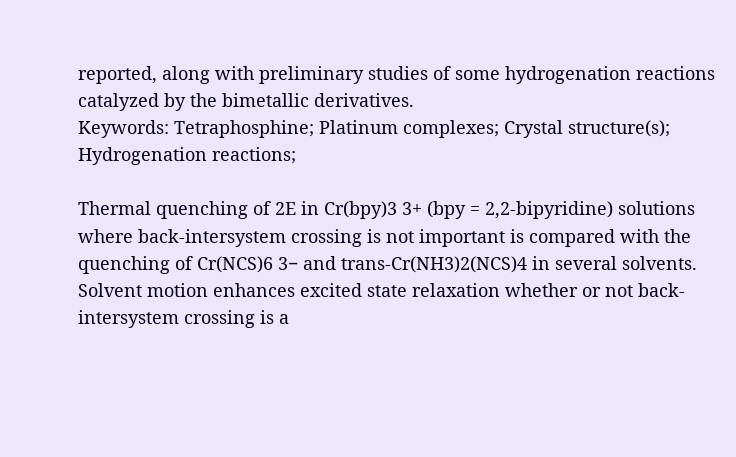reported, along with preliminary studies of some hydrogenation reactions catalyzed by the bimetallic derivatives.
Keywords: Tetraphosphine; Platinum complexes; Crystal structure(s); Hydrogenation reactions;

Thermal quenching of 2E in Cr(bpy)3 3+ (bpy = 2,2-bipyridine) solutions where back-intersystem crossing is not important is compared with the quenching of Cr(NCS)6 3− and trans-Cr(NH3)2(NCS)4 in several solvents. Solvent motion enhances excited state relaxation whether or not back-intersystem crossing is a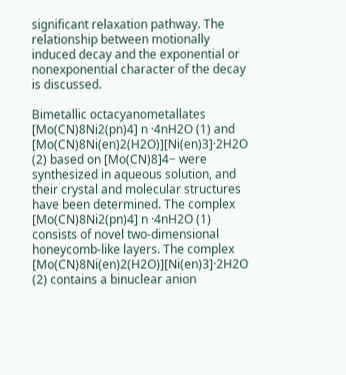significant relaxation pathway. The relationship between motionally induced decay and the exponential or nonexponential character of the decay is discussed.

Bimetallic octacyanometallates [Mo(CN)8Ni2(pn)4] n ·4nH2O (1) and [Mo(CN)8Ni(en)2(H2O)][Ni(en)3]·2H2O (2) based on [Mo(CN)8]4− were synthesized in aqueous solution, and their crystal and molecular structures have been determined. The complex [Mo(CN)8Ni2(pn)4] n ·4nH2O (1) consists of novel two-dimensional honeycomb-like layers. The complex [Mo(CN)8Ni(en)2(H2O)][Ni(en)3]·2H2O (2) contains a binuclear anion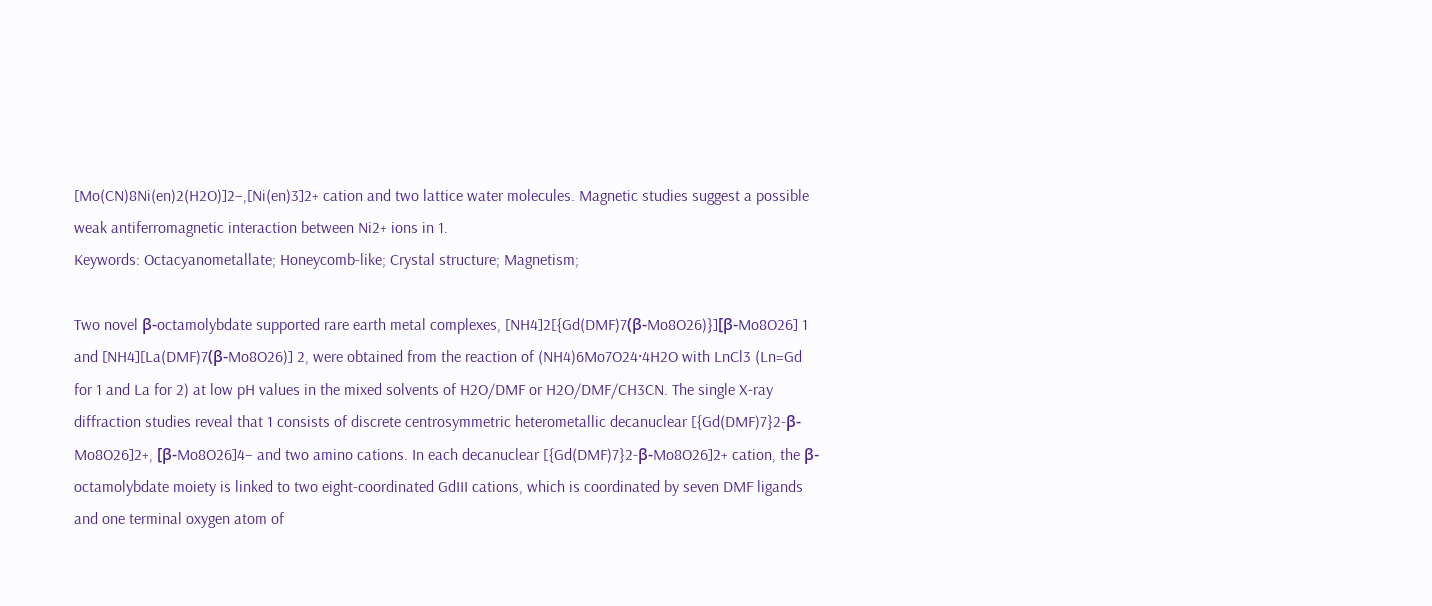[Mo(CN)8Ni(en)2(H2O)]2−,[Ni(en)3]2+ cation and two lattice water molecules. Magnetic studies suggest a possible weak antiferromagnetic interaction between Ni2+ ions in 1.
Keywords: Octacyanometallate; Honeycomb-like; Crystal structure; Magnetism;

Two novel β-octamolybdate supported rare earth metal complexes, [NH4]2[{Gd(DMF)7(β-Mo8O26)}][β-Mo8O26] 1 and [NH4][La(DMF)7(β-Mo8O26)] 2, were obtained from the reaction of (NH4)6Mo7O24·4H2O with LnCl3 (Ln=Gd for 1 and La for 2) at low pH values in the mixed solvents of H2O/DMF or H2O/DMF/CH3CN. The single X-ray diffraction studies reveal that 1 consists of discrete centrosymmetric heterometallic decanuclear [{Gd(DMF)7}2-β-Mo8O26]2+, [β-Mo8O26]4− and two amino cations. In each decanuclear [{Gd(DMF)7}2-β-Mo8O26]2+ cation, the β-octamolybdate moiety is linked to two eight-coordinated GdIII cations, which is coordinated by seven DMF ligands and one terminal oxygen atom of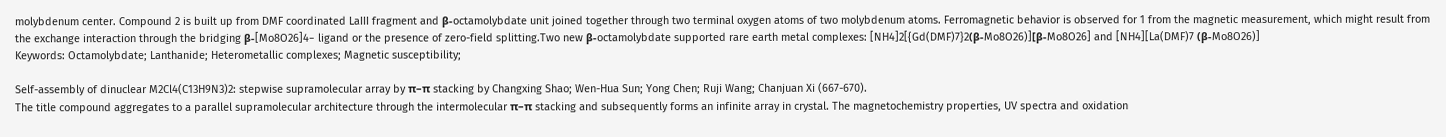molybdenum center. Compound 2 is built up from DMF coordinated LaIII fragment and β-octamolybdate unit joined together through two terminal oxygen atoms of two molybdenum atoms. Ferromagnetic behavior is observed for 1 from the magnetic measurement, which might result from the exchange interaction through the bridging β-[Mo8O26]4− ligand or the presence of zero-field splitting.Two new β-octamolybdate supported rare earth metal complexes: [NH4]2[{Gd(DMF)7}2(β-Mo8O26)][β-Mo8O26] and [NH4][La(DMF)7 (β-Mo8O26)]
Keywords: Octamolybdate; Lanthanide; Heterometallic complexes; Magnetic susceptibility;

Self-assembly of dinuclear M2Cl4(C13H9N3)2: stepwise supramolecular array by π–π stacking by Changxing Shao; Wen-Hua Sun; Yong Chen; Ruji Wang; Chanjuan Xi (667-670).
The title compound aggregates to a parallel supramolecular architecture through the intermolecular π–π stacking and subsequently forms an infinite array in crystal. The magnetochemistry properties, UV spectra and oxidation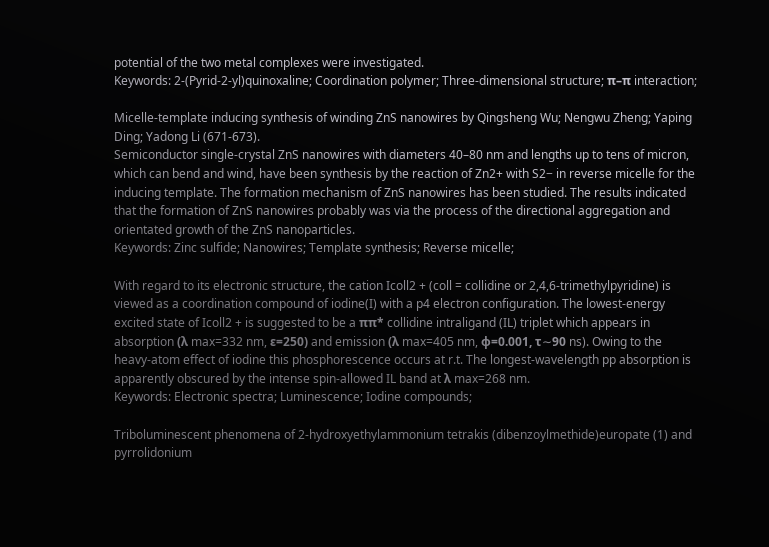potential of the two metal complexes were investigated.
Keywords: 2-(Pyrid-2-yl)quinoxaline; Coordination polymer; Three-dimensional structure; π–π interaction;

Micelle-template inducing synthesis of winding ZnS nanowires by Qingsheng Wu; Nengwu Zheng; Yaping Ding; Yadong Li (671-673).
Semiconductor single-crystal ZnS nanowires with diameters 40–80 nm and lengths up to tens of micron, which can bend and wind, have been synthesis by the reaction of Zn2+ with S2− in reverse micelle for the inducing template. The formation mechanism of ZnS nanowires has been studied. The results indicated that the formation of ZnS nanowires probably was via the process of the directional aggregation and orientated growth of the ZnS nanoparticles.
Keywords: Zinc sulfide; Nanowires; Template synthesis; Reverse micelle;

With regard to its electronic structure, the cation Icoll2 + (coll = collidine or 2,4,6-trimethylpyridine) is viewed as a coordination compound of iodine(I) with a p4 electron configuration. The lowest-energy excited state of Icoll2 + is suggested to be a ππ* collidine intraligand (IL) triplet which appears in absorption (λ max=332 nm, ε=250) and emission (λ max=405 nm, φ=0.001, τ∼90 ns). Owing to the heavy-atom effect of iodine this phosphorescence occurs at r.t. The longest-wavelength pp absorption is apparently obscured by the intense spin-allowed IL band at λ max=268 nm.
Keywords: Electronic spectra; Luminescence; Iodine compounds;

Triboluminescent phenomena of 2-hydroxyethylammonium tetrakis (dibenzoylmethide)europate (1) and pyrrolidonium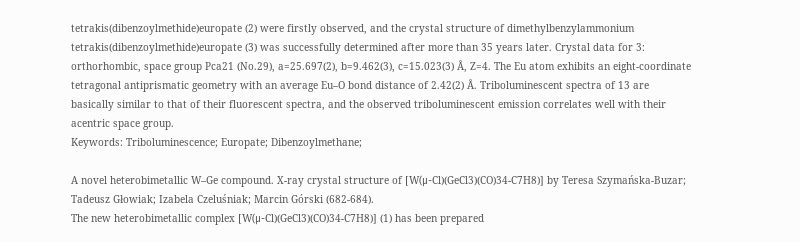tetrakis(dibenzoylmethide)europate (2) were firstly observed, and the crystal structure of dimethylbenzylammonium tetrakis(dibenzoylmethide)europate (3) was successfully determined after more than 35 years later. Crystal data for 3: orthorhombic, space group Pca21 (No.29), a=25.697(2), b=9.462(3), c=15.023(3) Å, Z=4. The Eu atom exhibits an eight-coordinate tetragonal antiprismatic geometry with an average Eu–O bond distance of 2.42(2) Å. Triboluminescent spectra of 13 are basically similar to that of their fluorescent spectra, and the observed triboluminescent emission correlates well with their acentric space group.
Keywords: Triboluminescence; Europate; Dibenzoylmethane;

A novel heterobimetallic W–Ge compound. X-ray crystal structure of [W(μ-Cl)(GeCl3)(CO)34-C7H8)] by Teresa Szymańska-Buzar; Tadeusz Głowiak; Izabela Czeluśniak; Marcin Górski (682-684).
The new heterobimetallic complex [W(μ-Cl)(GeCl3)(CO)34-C7H8)] (1) has been prepared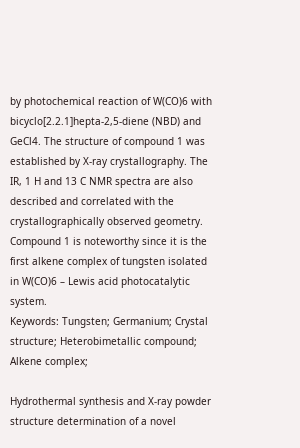by photochemical reaction of W(CO)6 with bicyclo[2.2.1]hepta-2,5-diene (NBD) and GeCl4. The structure of compound 1 was established by X-ray crystallography. The IR, 1 H and 13 C NMR spectra are also described and correlated with the crystallographically observed geometry. Compound 1 is noteworthy since it is the first alkene complex of tungsten isolated in W(CO)6 – Lewis acid photocatalytic system.
Keywords: Tungsten; Germanium; Crystal structure; Heterobimetallic compound; Alkene complex;

Hydrothermal synthesis and X-ray powder structure determination of a novel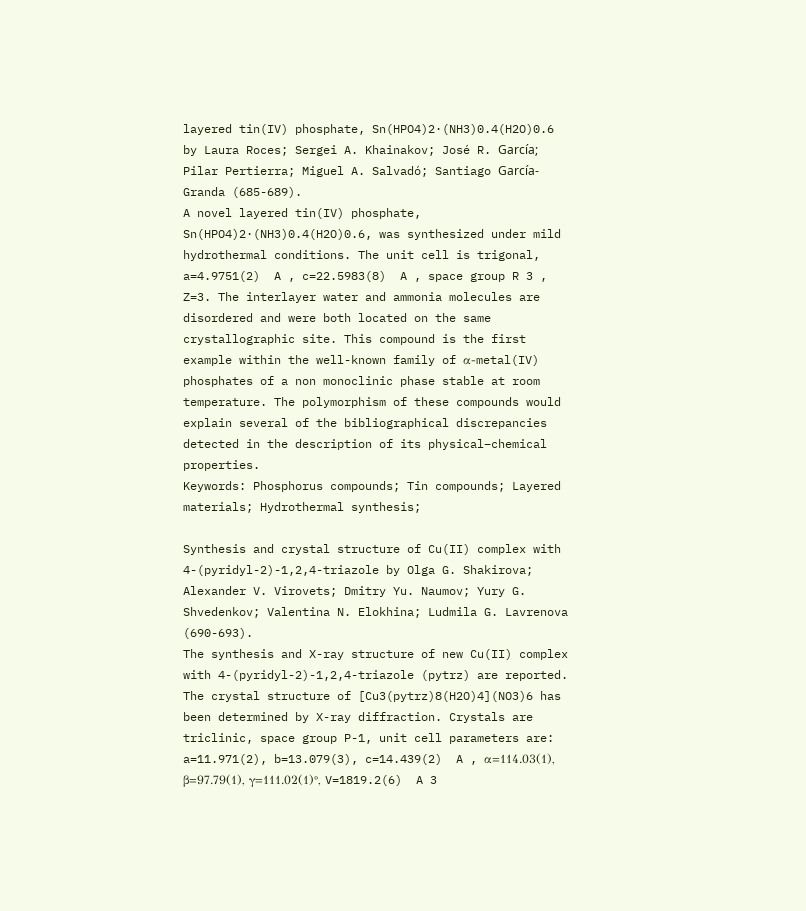layered tin(IV) phosphate, Sn(HPO4)2·(NH3)0.4(H2O)0.6 by Laura Roces; Sergei A. Khainakov; José R. Garcı́a; Pilar Pertierra; Miguel A. Salvadó; Santiago Garcı́a-Granda (685-689).
A novel layered tin(IV) phosphate, Sn(HPO4)2·(NH3)0.4(H2O)0.6, was synthesized under mild hydrothermal conditions. The unit cell is trigonal, a=4.9751(2)  A , c=22.5983(8)  A , space group R 3 , Z=3. The interlayer water and ammonia molecules are disordered and were both located on the same crystallographic site. This compound is the first example within the well-known family of α-metal(IV) phosphates of a non monoclinic phase stable at room temperature. The polymorphism of these compounds would explain several of the bibliographical discrepancies detected in the description of its physical–chemical properties.
Keywords: Phosphorus compounds; Tin compounds; Layered materials; Hydrothermal synthesis;

Synthesis and crystal structure of Cu(II) complex with 4-(pyridyl-2)-1,2,4-triazole by Olga G. Shakirova; Alexander V. Virovets; Dmitry Yu. Naumov; Yury G. Shvedenkov; Valentina N. Elokhina; Ludmila G. Lavrenova (690-693).
The synthesis and X-ray structure of new Cu(II) complex with 4-(pyridyl-2)-1,2,4-triazole (pytrz) are reported. The crystal structure of [Cu3(pytrz)8(H2O)4](NO3)6 has been determined by X-ray diffraction. Crystals are triclinic, space group P-1, unit cell parameters are: a=11.971(2), b=13.079(3), c=14.439(2)  A , α=114.03(1), β=97.79(1), γ=111.02(1)°, V=1819.2(6)  A 3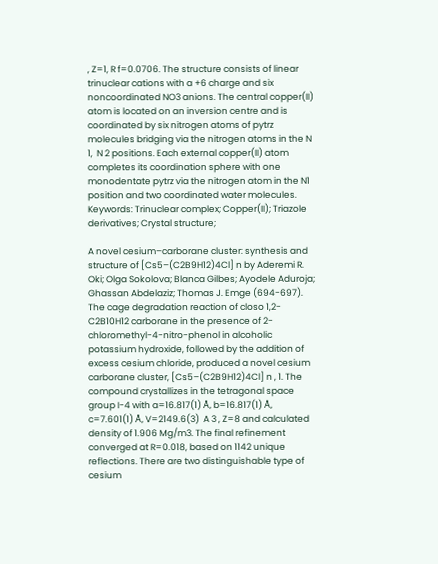, Z=1, R f=0.0706. The structure consists of linear trinuclear cations with a +6 charge and six noncoordinated NO3 anions. The central copper(II) atom is located on an inversion centre and is coordinated by six nitrogen atoms of pytrz molecules bridging via the nitrogen atoms in the N 1,  N 2 positions. Each external copper(II) atom completes its coordination sphere with one monodentate pytrz via the nitrogen atom in the N1 position and two coordinated water molecules.
Keywords: Trinuclear complex; Copper(II); Triazole derivatives; Crystal structure;

A novel cesium–carborane cluster: synthesis and structure of [Cs5–(C2B9H12)4Cl] n by Aderemi R. Oki; Olga Sokolova; Blanca Gilbes; Ayodele Aduroja; Ghassan Abdelaziz; Thomas J. Emge (694-697).
The cage degradation reaction of closo 1,2-C2B10H12 carborane in the presence of 2-chloromethyl-4-nitro-phenol in alcoholic potassium hydroxide, followed by the addition of excess cesium chloride, produced a novel cesium carborane cluster, [Cs5–(C2B9H12)4Cl] n , 1. The compound crystallizes in the tetragonal space group I-4 with a=16.817(1) Å, b=16.817(1) Å, c=7.601(1) Å, V=2149.6(3)  A 3 , Z=8 and calculated density of 1.906 Mg/m3. The final refinement converged at R=0.018, based on 1142 unique reflections. There are two distinguishable type of cesium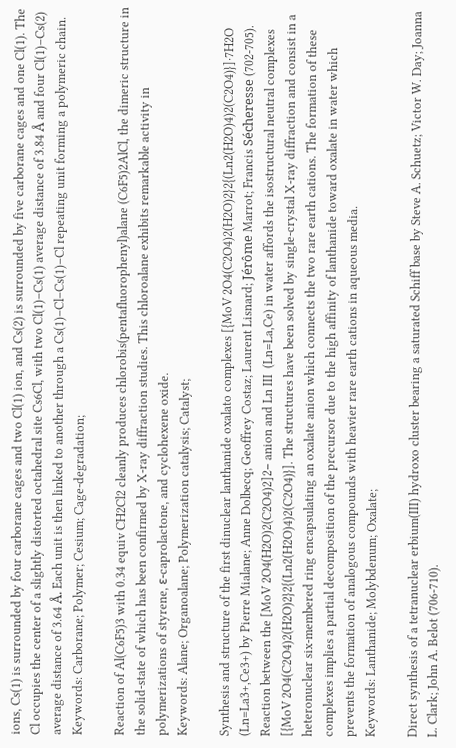ions, Cs(1) is surrounded by four carborane cages and two Cl(1) ion, and Cs(2) is surrounded by five carborane cages and one Cl(1). The Cl occupies the center of a slightly distorted octahedral site Cs6Cl, with two Cl(1)–Cs(1) average distance of 3.84 Å and four Cl(1)–Cs(2) average distance of 3.64 Å. Each unit is then linked to another through a Cs(1)–Cl–Cs(1)–Cl repeating unit forming a polymeric chain.
Keywords: Carborane; Polymer; Cesium; Cage-degradation;

Reaction of Al(C6F5)3 with 0.34 equiv CH2Cl2 cleanly produces chlorobis(pentafluorophenyl)alane (C6F5)2AlCl, the dimeric structure in the solid-state of which has been confirmed by X-ray diffraction studies. This chloroalane exhibits remarkable activity in polymerizations of styrene, ε-caprolactone, and cyclohexene oxide.
Keywords: Alane; Organoalane; Polymerization catalysis; Catalyst;

Synthesis and structure of the first dinuclear lanthanide oxalato complexes [{MoV 2O4(C2O4)2(H2O)2}2{(Ln2(H2O)4)2(C2O4)}]·7H2O (Ln=La3+,Ce3+) by Pierre Mialane; Anne Dolbecq; Geoffrey Costaz; Laurent Lisnard; Jérôme Marrot; Francis Sécheresse (702-705).
Reaction between the [MoV 2O4(H2O)2(C2O4)2]2− anion and Ln III  (Ln=La,Ce) in water affords the isostructural neutral complexes [{MoV 2O4(C2O4)2(H2O)2}2{(Ln2(H2O)4)2(C2O4)}]. The structures have been solved by single-crystal X-ray diffraction and consist in a heteronuclear six-membered ring encapsulating an oxalate anion which connects the two rare earth cations. The formation of these complexes implies a partial decomposition of the precursor due to the high affinity of lanthanide toward oxalate in water which prevents the formation of analogous compounds with heavier rare earth cations in aqueous media.
Keywords: Lanthanide; Molybdenum; Oxalate;

Direct synthesis of a tetranuclear erbium(III) hydroxo cluster bearing a saturated Schiff base by Steve A. Schuetz; Victor W. Day; Joanna L. Clark; John A. Belot (706-710).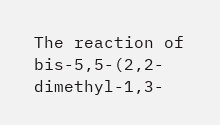The reaction of bis-5,5-(2,2-dimethyl-1,3-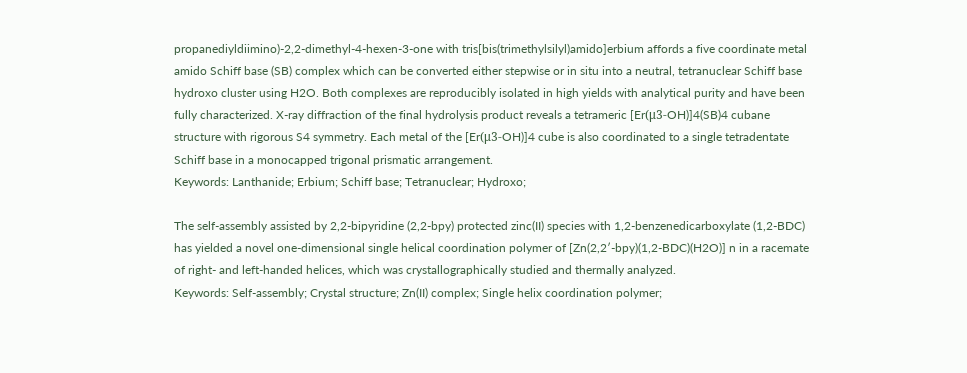propanediyldiimino)-2,2-dimethyl-4-hexen-3-one with tris[bis(trimethylsilyl)amido]erbium affords a five coordinate metal amido Schiff base (SB) complex which can be converted either stepwise or in situ into a neutral, tetranuclear Schiff base hydroxo cluster using H2O. Both complexes are reproducibly isolated in high yields with analytical purity and have been fully characterized. X-ray diffraction of the final hydrolysis product reveals a tetrameric [Er(μ3-OH)]4(SB)4 cubane structure with rigorous S4 symmetry. Each metal of the [Er(μ3-OH)]4 cube is also coordinated to a single tetradentate Schiff base in a monocapped trigonal prismatic arrangement.
Keywords: Lanthanide; Erbium; Schiff base; Tetranuclear; Hydroxo;

The self-assembly assisted by 2,2-bipyridine (2,2-bpy) protected zinc(II) species with 1,2-benzenedicarboxylate (1,2-BDC) has yielded a novel one-dimensional single helical coordination polymer of [Zn(2,2′-bpy)(1,2-BDC)(H2O)] n in a racemate of right- and left-handed helices, which was crystallographically studied and thermally analyzed.
Keywords: Self-assembly; Crystal structure; Zn(II) complex; Single helix coordination polymer;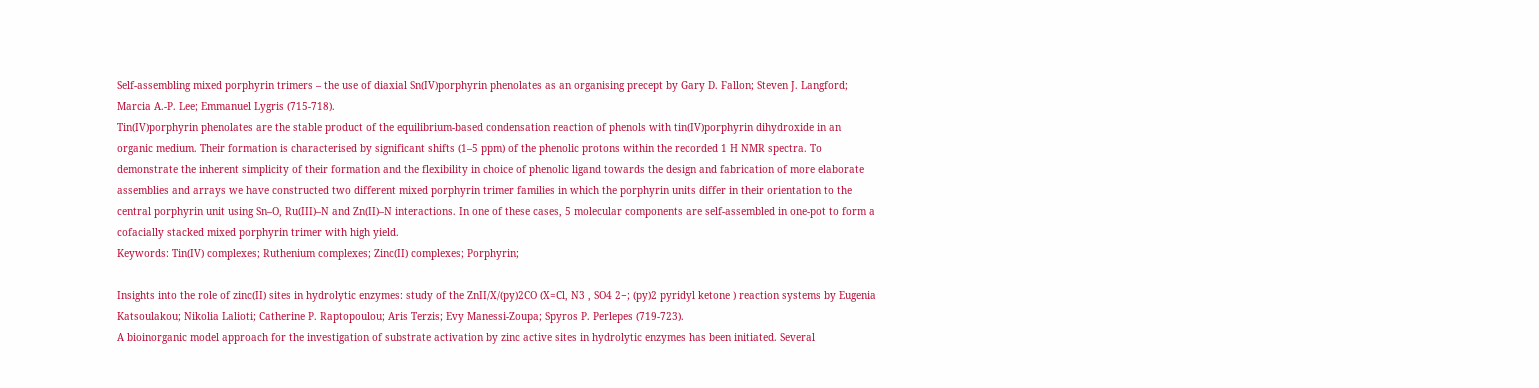Self-assembling mixed porphyrin trimers – the use of diaxial Sn(IV)porphyrin phenolates as an organising precept by Gary D. Fallon; Steven J. Langford; Marcia A.-P. Lee; Emmanuel Lygris (715-718).
Tin(IV)porphyrin phenolates are the stable product of the equilibrium-based condensation reaction of phenols with tin(IV)porphyrin dihydroxide in an organic medium. Their formation is characterised by significant shifts (1–5 ppm) of the phenolic protons within the recorded 1 H NMR spectra. To demonstrate the inherent simplicity of their formation and the flexibility in choice of phenolic ligand towards the design and fabrication of more elaborate assemblies and arrays we have constructed two different mixed porphyrin trimer families in which the porphyrin units differ in their orientation to the central porphyrin unit using Sn–O, Ru(III)–N and Zn(II)–N interactions. In one of these cases, 5 molecular components are self-assembled in one-pot to form a cofacially stacked mixed porphyrin trimer with high yield.
Keywords: Tin(IV) complexes; Ruthenium complexes; Zinc(II) complexes; Porphyrin;

Insights into the role of zinc(II) sites in hydrolytic enzymes: study of the ZnII/X/(py)2CO (X=Cl, N3 , SO4 2−; (py)2 pyridyl ketone ) reaction systems by Eugenia Katsoulakou; Nikolia Lalioti; Catherine P. Raptopoulou; Aris Terzis; Evy Manessi-Zoupa; Spyros P. Perlepes (719-723).
A bioinorganic model approach for the investigation of substrate activation by zinc active sites in hydrolytic enzymes has been initiated. Several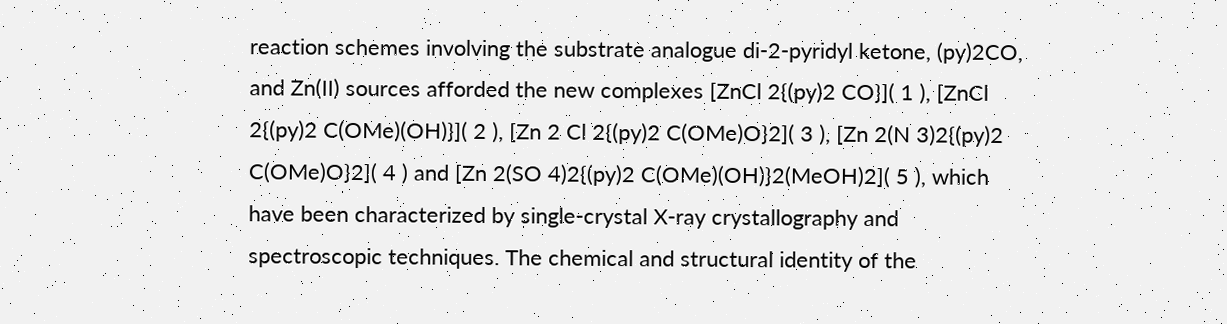reaction schemes involving the substrate analogue di-2-pyridyl ketone, (py)2CO, and Zn(II) sources afforded the new complexes [ZnCl 2{(py)2 CO}]( 1 ), [ZnCl 2{(py)2 C(OMe)(OH)}]( 2 ), [Zn 2 Cl 2{(py)2 C(OMe)O}2]( 3 ), [Zn 2(N 3)2{(py)2 C(OMe)O}2]( 4 ) and [Zn 2(SO 4)2{(py)2 C(OMe)(OH)}2(MeOH)2]( 5 ), which have been characterized by single-crystal X-ray crystallography and spectroscopic techniques. The chemical and structural identity of the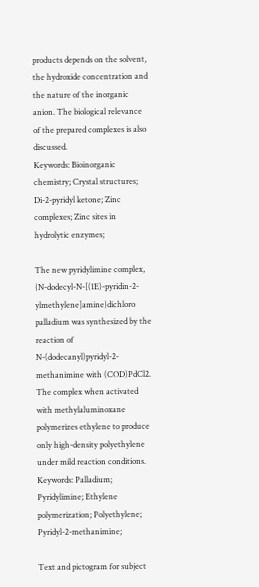products depends on the solvent, the hydroxide concentration and the nature of the inorganic anion. The biological relevance of the prepared complexes is also discussed.
Keywords: Bioinorganic chemistry; Crystal structures; Di-2-pyridyl ketone; Zinc complexes; Zinc sites in hydrolytic enzymes;

The new pyridylimine complex, {N-dodecyl-N-[(1E)-pyridin-2-ylmethylene]amine}dichloro palladium was synthesized by the reaction of N-(dodecanyl)pyridyl-2-methanimine with (COD)PdCl2. The complex when activated with methylaluminoxane polymerizes ethylene to produce only high-density polyethylene under mild reaction conditions.
Keywords: Palladium; Pyridylimine; Ethylene polymerization; Polyethylene; Pyridyl-2-methanimine;

Text and pictogram for subject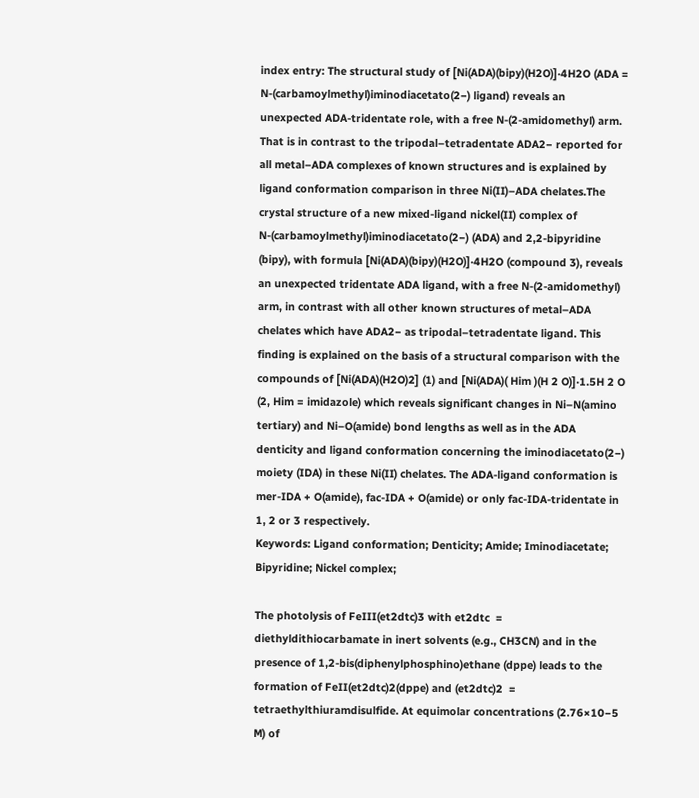index entry: The structural study of [Ni(ADA)(bipy)(H2O)]·4H2O (ADA =  N-(carbamoylmethyl)iminodiacetato(2−) ligand) reveals an unexpected ADA-tridentate role, with a free N-(2-amidomethyl) arm. That is in contrast to the tripodal–tetradentate ADA2− reported for all metal–ADA complexes of known structures and is explained by ligand conformation comparison in three Ni(II)–ADA chelates.The crystal structure of a new mixed-ligand nickel(II) complex of N-(carbamoylmethyl)iminodiacetato(2−) (ADA) and 2,2-bipyridine (bipy), with formula [Ni(ADA)(bipy)(H2O)]·4H2O (compound 3), reveals an unexpected tridentate ADA ligand, with a free N-(2-amidomethyl) arm, in contrast with all other known structures of metal–ADA chelates which have ADA2− as tripodal–tetradentate ligand. This finding is explained on the basis of a structural comparison with the compounds of [Ni(ADA)(H2O)2] (1) and [Ni(ADA)( Him )(H 2 O)]·1.5H 2 O (2, Him = imidazole) which reveals significant changes in Ni–N(amino tertiary) and Ni–O(amide) bond lengths as well as in the ADA denticity and ligand conformation concerning the iminodiacetato(2−) moiety (IDA) in these Ni(II) chelates. The ADA-ligand conformation is mer-IDA + O(amide), fac-IDA + O(amide) or only fac-IDA-tridentate in 1, 2 or 3 respectively.
Keywords: Ligand conformation; Denticity; Amide; Iminodiacetate; Bipyridine; Nickel complex;

The photolysis of FeIII(et2dtc)3 with et2dtc  = diethyldithiocarbamate in inert solvents (e.g., CH3CN) and in the presence of 1,2-bis(diphenylphosphino)ethane (dppe) leads to the formation of FeII(et2dtc)2(dppe) and (et2dtc)2  = tetraethylthiuramdisulfide. At equimolar concentrations (2.76×10−5 M) of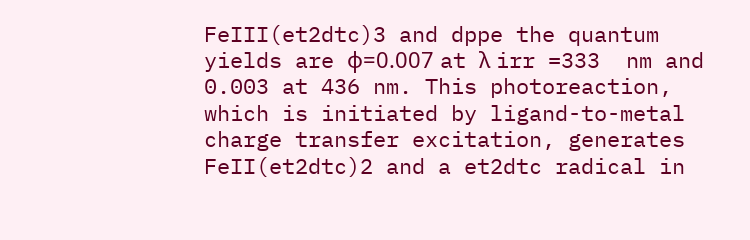FeIII(et2dtc)3 and dppe the quantum yields are φ=0.007 at λ irr =333  nm and 0.003 at 436 nm. This photoreaction, which is initiated by ligand-to-metal charge transfer excitation, generates FeII(et2dtc)2 and a et2dtc radical in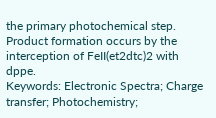the primary photochemical step. Product formation occurs by the interception of FeII(et2dtc)2 with dppe.
Keywords: Electronic Spectra; Charge transfer; Photochemistry;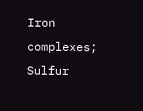Iron complexes; Sulfur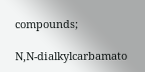compounds;

N,N-dialkylcarbamato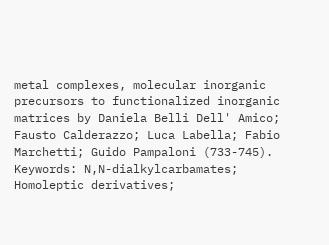metal complexes, molecular inorganic precursors to functionalized inorganic matrices by Daniela Belli Dell' Amico; Fausto Calderazzo; Luca Labella; Fabio Marchetti; Guido Pampaloni (733-745).
Keywords: N,N-dialkylcarbamates; Homoleptic derivatives;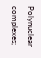Polynuclear complexes;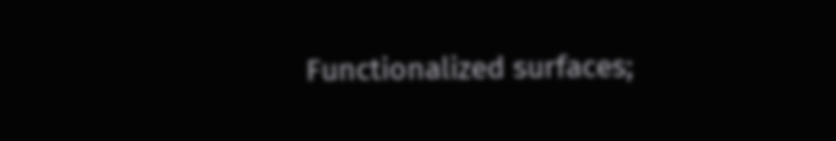Functionalized surfaces;